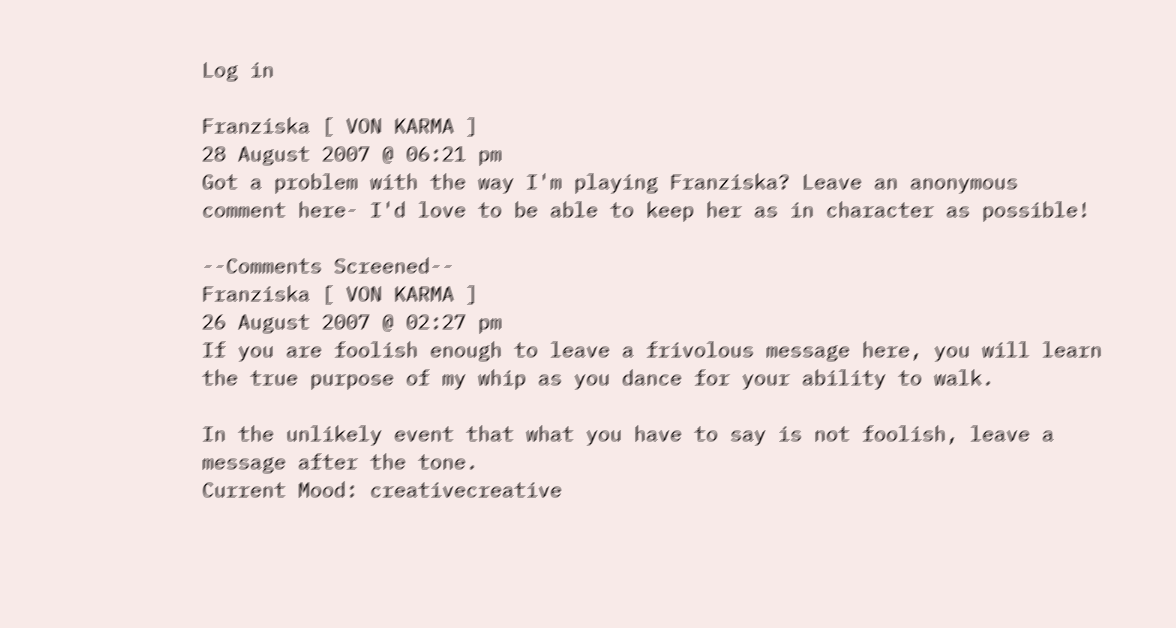Log in

Franziska [ VON KARMA ]
28 August 2007 @ 06:21 pm
Got a problem with the way I'm playing Franziska? Leave an anonymous comment here- I'd love to be able to keep her as in character as possible!

--Comments Screened--
Franziska [ VON KARMA ]
26 August 2007 @ 02:27 pm
If you are foolish enough to leave a frivolous message here, you will learn the true purpose of my whip as you dance for your ability to walk.

In the unlikely event that what you have to say is not foolish, leave a message after the tone.
Current Mood: creativecreative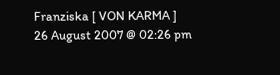Franziska [ VON KARMA ]
26 August 2007 @ 02:26 pm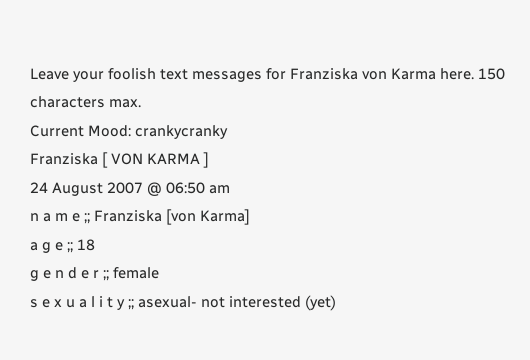Leave your foolish text messages for Franziska von Karma here. 150 characters max.
Current Mood: crankycranky
Franziska [ VON KARMA ]
24 August 2007 @ 06:50 am
n a m e ;; Franziska [von Karma]
a g e ;; 18
g e n d e r ;; female
s e x u a l i t y ;; asexual- not interested (yet)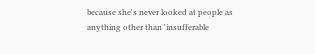because she's never looked at people as anything other than 'insufferable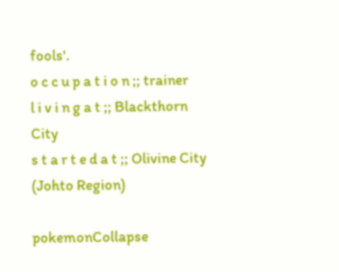fools'.
o c c u p a t i o n ;; trainer
l i v i n g a t ;; Blackthorn City
s t a r t e d a t ;; Olivine City (Johto Region)

pokemonCollapse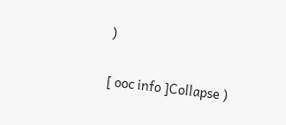)

[ ooc info ]Collapse )